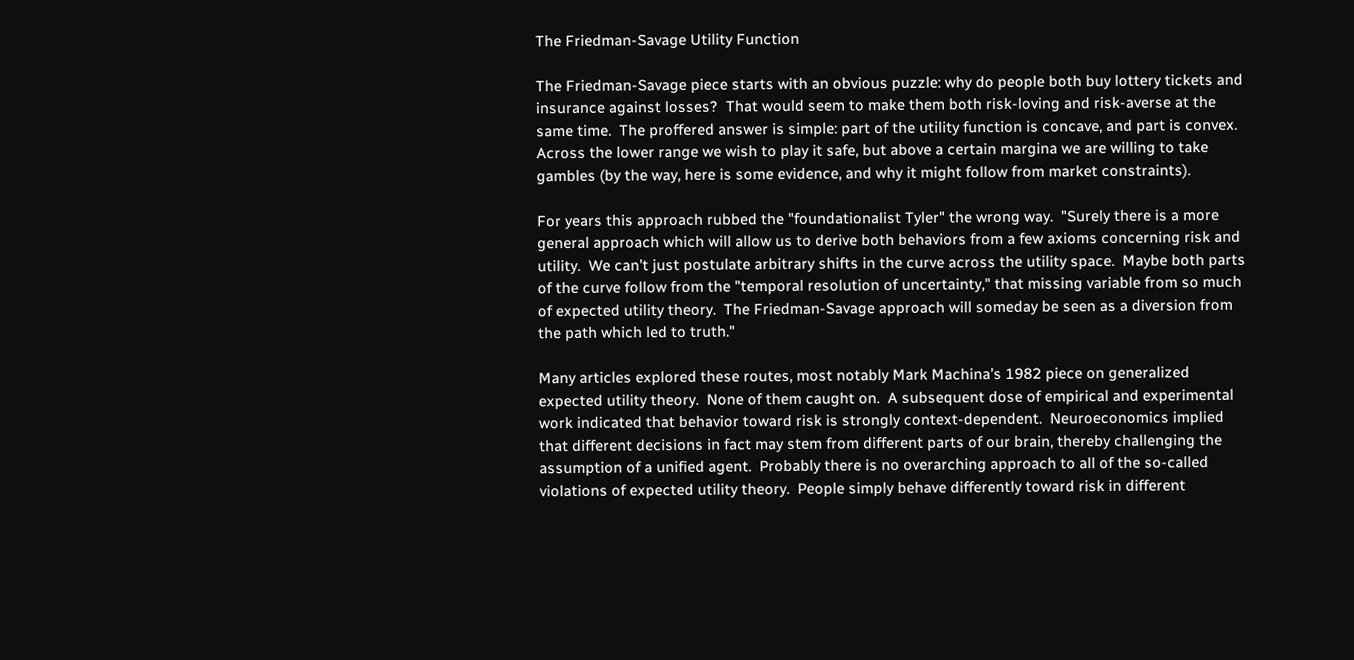The Friedman-Savage Utility Function

The Friedman-Savage piece starts with an obvious puzzle: why do people both buy lottery tickets and insurance against losses?  That would seem to make them both risk-loving and risk-averse at the same time.  The proffered answer is simple: part of the utility function is concave, and part is convex.  Across the lower range we wish to play it safe, but above a certain margina we are willing to take gambles (by the way, here is some evidence, and why it might follow from market constraints).

For years this approach rubbed the "foundationalist Tyler" the wrong way.  "Surely there is a more general approach which will allow us to derive both behaviors from a few axioms concerning risk and utility.  We can’t just postulate arbitrary shifts in the curve across the utility space.  Maybe both parts of the curve follow from the "temporal resolution of uncertainty," that missing variable from so much of expected utility theory.  The Friedman-Savage approach will someday be seen as a diversion from the path which led to truth."

Many articles explored these routes, most notably Mark Machina’s 1982 piece on generalized expected utility theory.  None of them caught on.  A subsequent dose of empirical and experimental work indicated that behavior toward risk is strongly context-dependent.  Neuroeconomics implied that different decisions in fact may stem from different parts of our brain, thereby challenging the assumption of a unified agent.  Probably there is no overarching approach to all of the so-called violations of expected utility theory.  People simply behave differently toward risk in different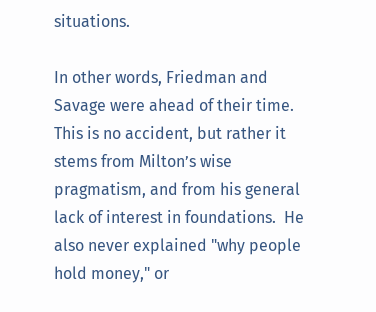situations.

In other words, Friedman and Savage were ahead of their time.  This is no accident, but rather it stems from Milton’s wise pragmatism, and from his general lack of interest in foundations.  He also never explained "why people hold money," or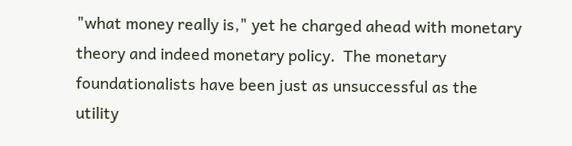"what money really is," yet he charged ahead with monetary theory and indeed monetary policy.  The monetary foundationalists have been just as unsuccessful as the utility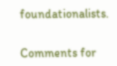foundationalists.


Comments for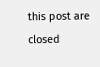this post are closed